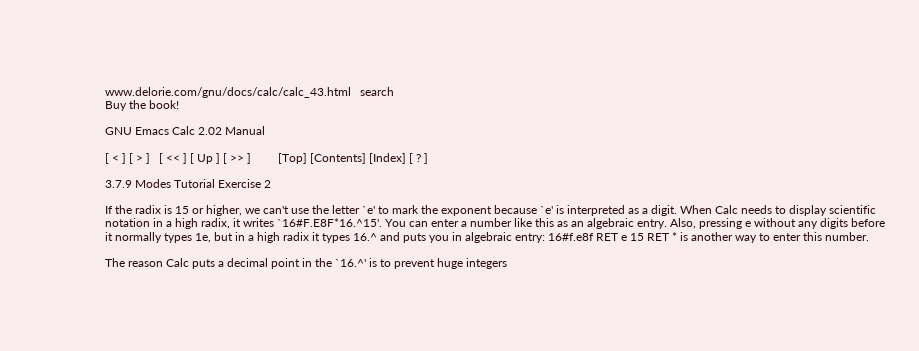www.delorie.com/gnu/docs/calc/calc_43.html   search
Buy the book!

GNU Emacs Calc 2.02 Manual

[ < ] [ > ]   [ << ] [ Up ] [ >> ]         [Top] [Contents] [Index] [ ? ]

3.7.9 Modes Tutorial Exercise 2

If the radix is 15 or higher, we can't use the letter `e' to mark the exponent because `e' is interpreted as a digit. When Calc needs to display scientific notation in a high radix, it writes `16#F.E8F*16.^15'. You can enter a number like this as an algebraic entry. Also, pressing e without any digits before it normally types 1e, but in a high radix it types 16.^ and puts you in algebraic entry: 16#f.e8f RET e 15 RET * is another way to enter this number.

The reason Calc puts a decimal point in the `16.^' is to prevent huge integers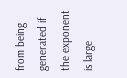from being generated if the exponent is large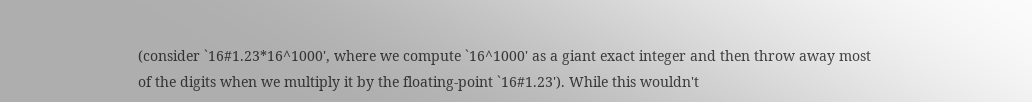(consider `16#1.23*16^1000', where we compute `16^1000' as a giant exact integer and then throw away most of the digits when we multiply it by the floating-point `16#1.23'). While this wouldn't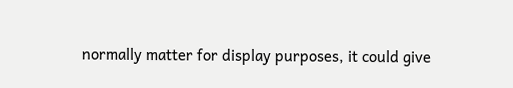normally matter for display purposes, it could give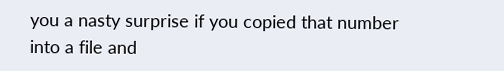you a nasty surprise if you copied that number into a file and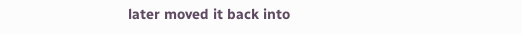later moved it back into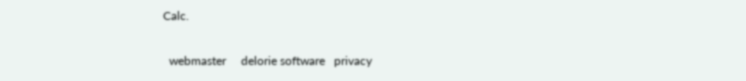Calc.

  webmaster     delorie software   privacy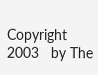Copyright 2003   by The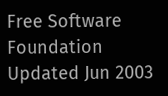Free Software Foundation     Updated Jun 2003